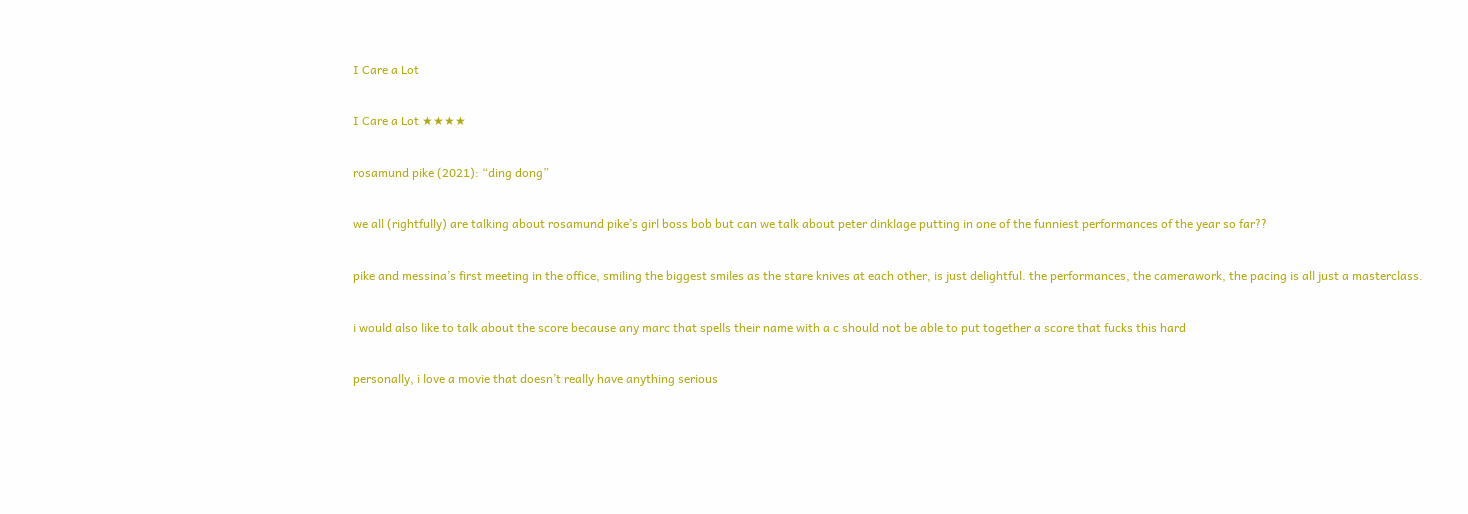I Care a Lot

I Care a Lot ★★★★

rosamund pike (2021): “ding dong”

we all (rightfully) are talking about rosamund pike’s girl boss bob but can we talk about peter dinklage putting in one of the funniest performances of the year so far??

pike and messina’s first meeting in the office, smiling the biggest smiles as the stare knives at each other, is just delightful. the performances, the camerawork, the pacing is all just a masterclass.

i would also like to talk about the score because any marc that spells their name with a c should not be able to put together a score that fucks this hard

personally, i love a movie that doesn’t really have anything serious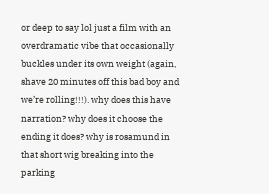or deep to say lol just a film with an overdramatic vibe that occasionally buckles under its own weight (again, shave 20 minutes off this bad boy and we’re rolling!!!). why does this have narration? why does it choose the ending it does? why is rosamund in that short wig breaking into the parking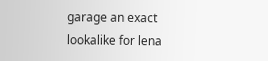garage an exact lookalike for lena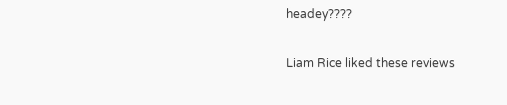headey????

Liam Rice liked these reviews